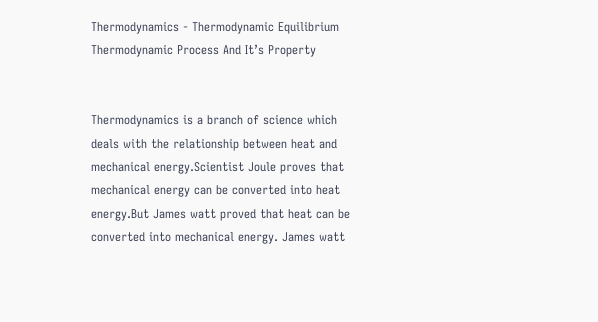Thermodynamics - Thermodynamic Equilibrium Thermodynamic Process And It’s Property


Thermodynamics is a branch of science which deals with the relationship between heat and mechanical energy.Scientist Joule proves that mechanical energy can be converted into heat energy.But James watt proved that heat can be converted into mechanical energy. James watt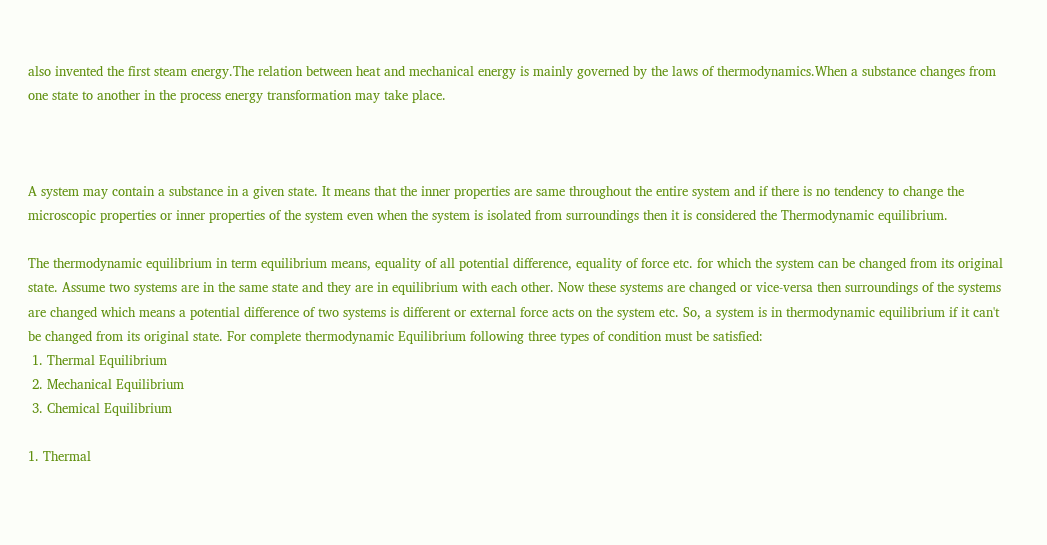also invented the first steam energy.The relation between heat and mechanical energy is mainly governed by the laws of thermodynamics.When a substance changes from one state to another in the process energy transformation may take place.



A system may contain a substance in a given state. It means that the inner properties are same throughout the entire system and if there is no tendency to change the microscopic properties or inner properties of the system even when the system is isolated from surroundings then it is considered the Thermodynamic equilibrium.

The thermodynamic equilibrium in term equilibrium means, equality of all potential difference, equality of force etc. for which the system can be changed from its original state. Assume two systems are in the same state and they are in equilibrium with each other. Now these systems are changed or vice-versa then surroundings of the systems are changed which means a potential difference of two systems is different or external force acts on the system etc. So, a system is in thermodynamic equilibrium if it can't be changed from its original state. For complete thermodynamic Equilibrium following three types of condition must be satisfied:
 1. Thermal Equilibrium
 2. Mechanical Equilibrium
 3. Chemical Equilibrium

1. Thermal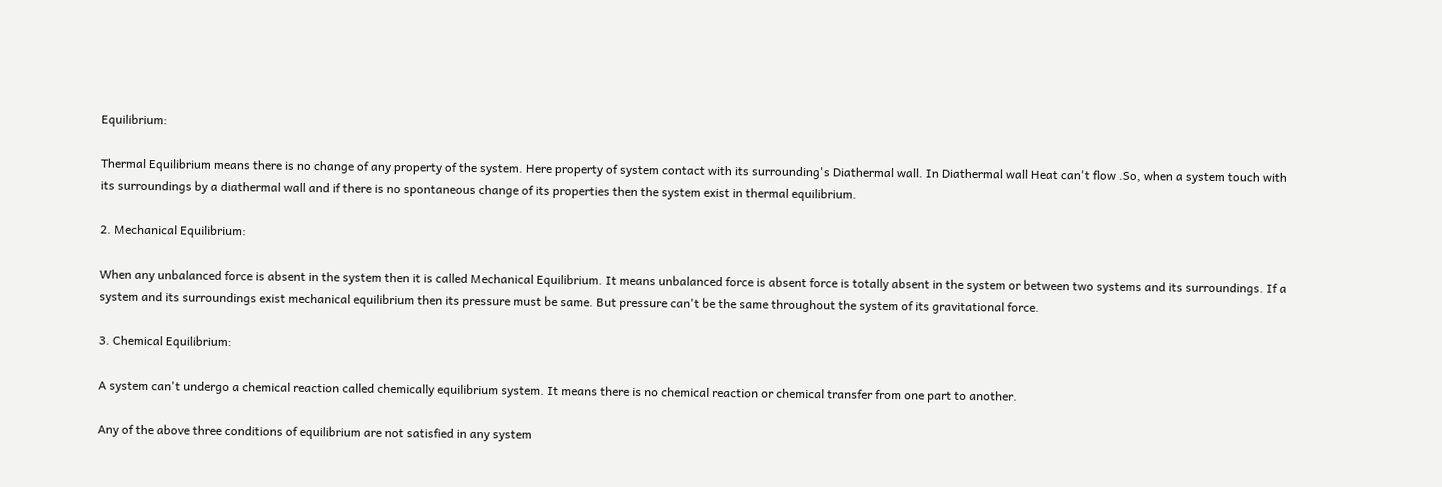Equilibrium:

Thermal Equilibrium means there is no change of any property of the system. Here property of system contact with its surrounding's Diathermal wall. In Diathermal wall Heat can't flow .So, when a system touch with its surroundings by a diathermal wall and if there is no spontaneous change of its properties then the system exist in thermal equilibrium.

2. Mechanical Equilibrium:

When any unbalanced force is absent in the system then it is called Mechanical Equilibrium. It means unbalanced force is absent force is totally absent in the system or between two systems and its surroundings. If a system and its surroundings exist mechanical equilibrium then its pressure must be same. But pressure can't be the same throughout the system of its gravitational force.

3. Chemical Equilibrium:

A system can't undergo a chemical reaction called chemically equilibrium system. It means there is no chemical reaction or chemical transfer from one part to another.

Any of the above three conditions of equilibrium are not satisfied in any system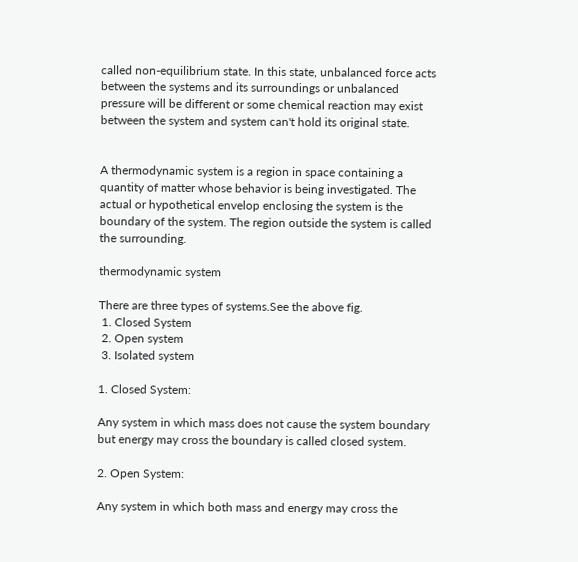called non-equilibrium state. In this state, unbalanced force acts between the systems and its surroundings or unbalanced pressure will be different or some chemical reaction may exist between the system and system can't hold its original state.


A thermodynamic system is a region in space containing a quantity of matter whose behavior is being investigated. The actual or hypothetical envelop enclosing the system is the boundary of the system. The region outside the system is called the surrounding.

thermodynamic system

There are three types of systems.See the above fig.
 1. Closed System
 2. Open system
 3. Isolated system

1. Closed System:

Any system in which mass does not cause the system boundary but energy may cross the boundary is called closed system.

2. Open System:

Any system in which both mass and energy may cross the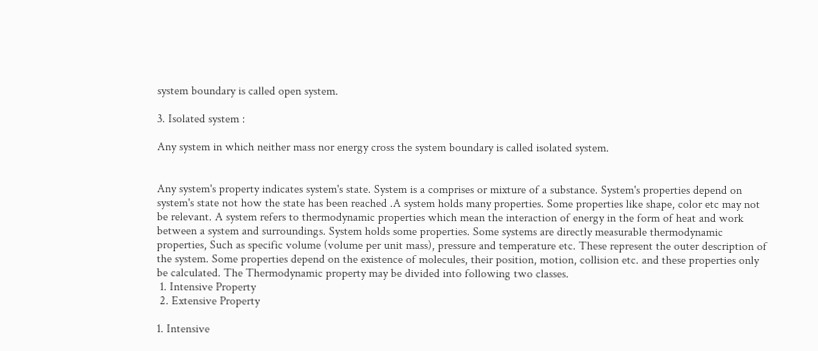system boundary is called open system.

3. Isolated system :

Any system in which neither mass nor energy cross the system boundary is called isolated system.


Any system's property indicates system's state. System is a comprises or mixture of a substance. System's properties depend on system's state not how the state has been reached .A system holds many properties. Some properties like shape, color etc may not be relevant. A system refers to thermodynamic properties which mean the interaction of energy in the form of heat and work between a system and surroundings. System holds some properties. Some systems are directly measurable thermodynamic properties, Such as specific volume (volume per unit mass), pressure and temperature etc. These represent the outer description of the system. Some properties depend on the existence of molecules, their position, motion, collision etc. and these properties only be calculated. The Thermodynamic property may be divided into following two classes.
 1. Intensive Property
 2. Extensive Property

1. Intensive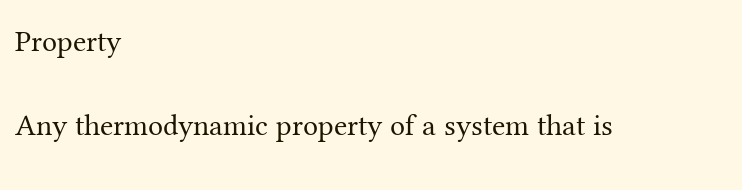Property

Any thermodynamic property of a system that is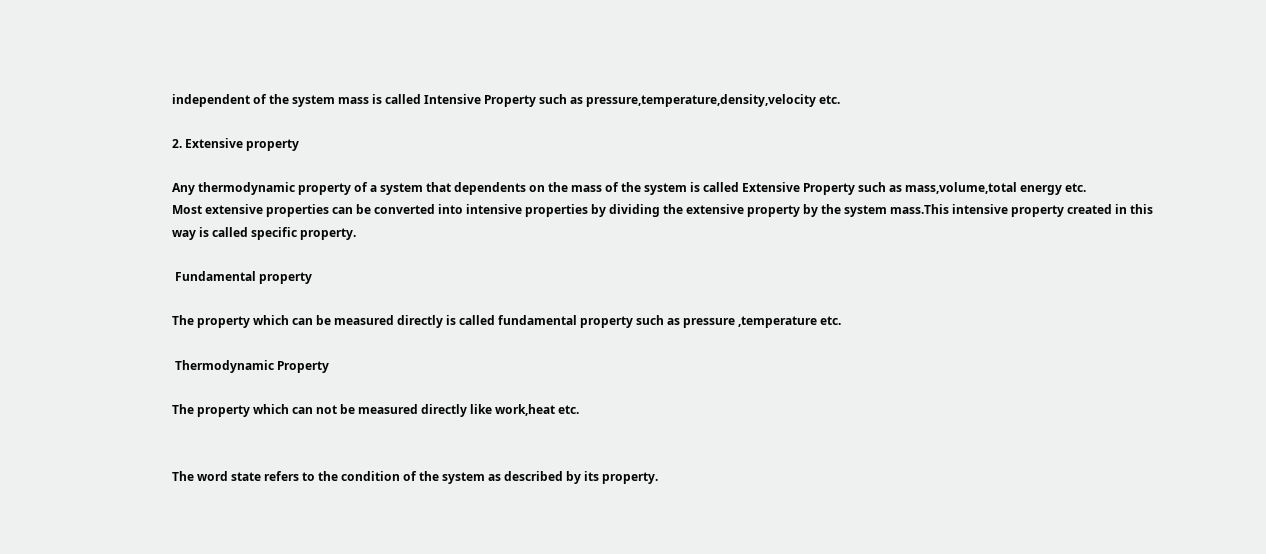independent of the system mass is called Intensive Property such as pressure,temperature,density,velocity etc.

2. Extensive property

Any thermodynamic property of a system that dependents on the mass of the system is called Extensive Property such as mass,volume,total energy etc.
Most extensive properties can be converted into intensive properties by dividing the extensive property by the system mass.This intensive property created in this way is called specific property.

 Fundamental property

The property which can be measured directly is called fundamental property such as pressure ,temperature etc.

 Thermodynamic Property

The property which can not be measured directly like work,heat etc.


The word state refers to the condition of the system as described by its property.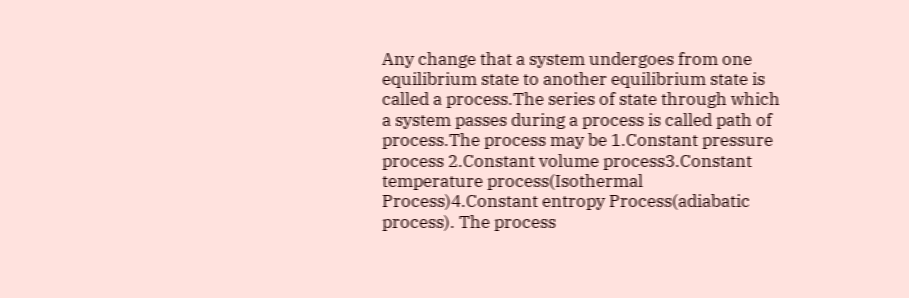Any change that a system undergoes from one equilibrium state to another equilibrium state is called a process.The series of state through which a system passes during a process is called path of process.The process may be 1.Constant pressure process 2.Constant volume process3.Constant temperature process(Isothermal Process)4.Constant entropy Process(adiabatic process). The process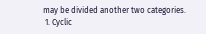may be divided another two categories.
 1. Cyclic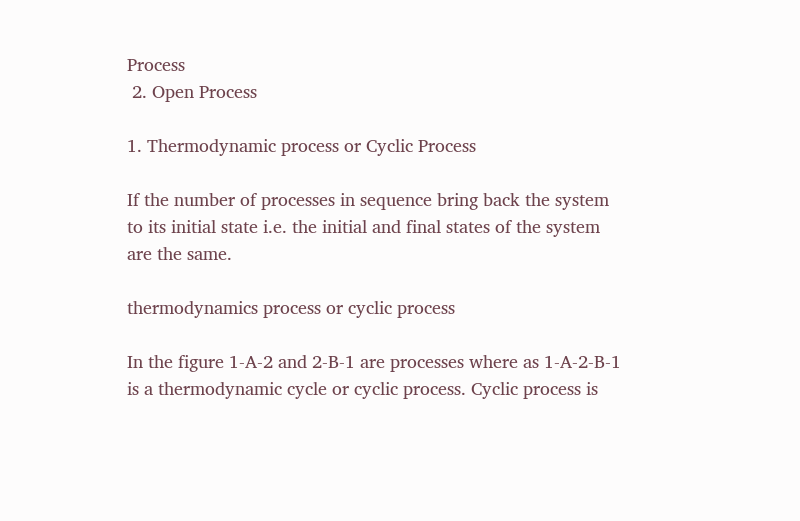Process
 2. Open Process

1. Thermodynamic process or Cyclic Process

If the number of processes in sequence bring back the system to its initial state i.e. the initial and final states of the system are the same.

thermodynamics process or cyclic process

In the figure 1-A-2 and 2-B-1 are processes where as 1-A-2-B-1 is a thermodynamic cycle or cyclic process. Cyclic process is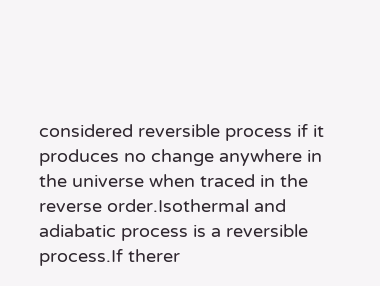considered reversible process if it produces no change anywhere in the universe when traced in the reverse order.Isothermal and adiabatic process is a reversible process.If therer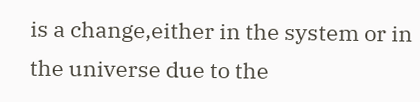is a change,either in the system or in the universe due to the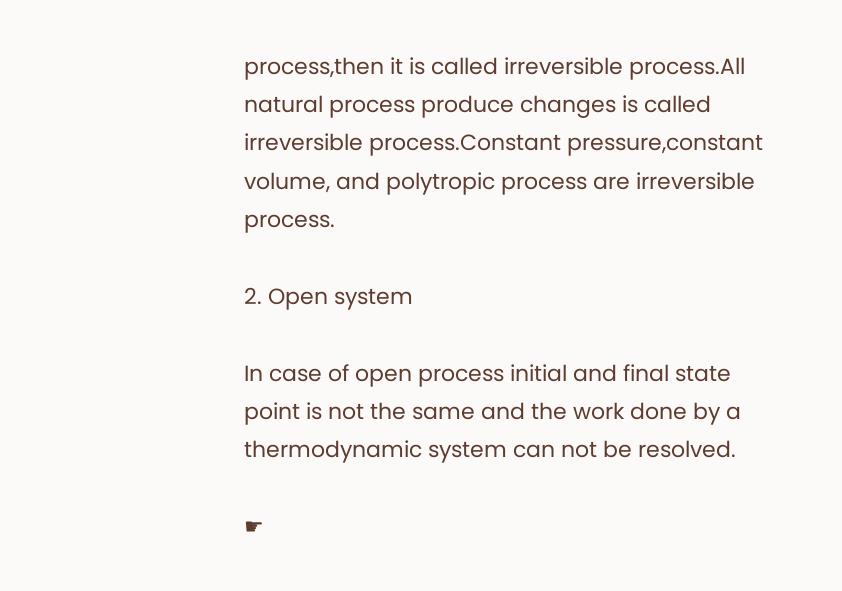process,then it is called irreversible process.All natural process produce changes is called irreversible process.Constant pressure,constant volume, and polytropic process are irreversible process.

2. Open system

In case of open process initial and final state point is not the same and the work done by a thermodynamic system can not be resolved.

☛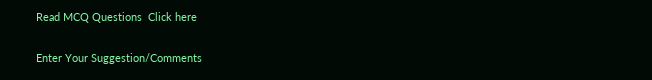Read MCQ Questions  Click here

Enter Your Suggestion/Comments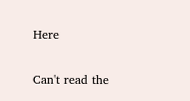Here

Can't read the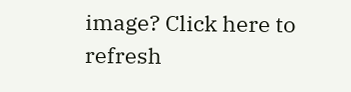image? Click here to refresh